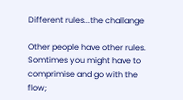Different rules...the challange

Other people have other rules. Somtimes you might have to comprimise and go with the flow;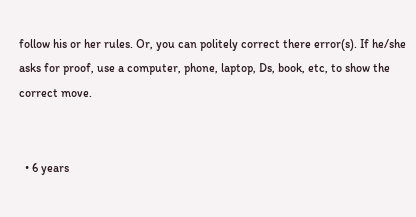follow his or her rules. Or, you can politely correct there error(s). If he/she asks for proof, use a computer, phone, laptop, Ds, book, etc, to show the correct move.


  • 6 years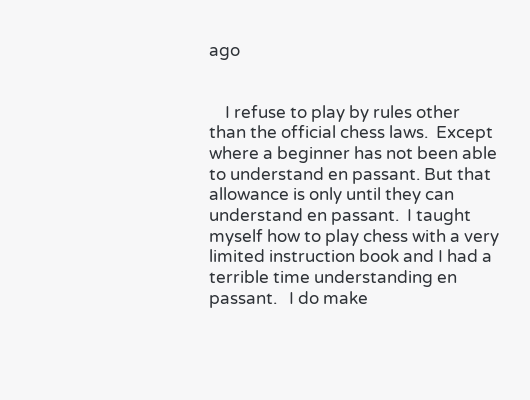ago


    I refuse to play by rules other than the official chess laws.  Except where a beginner has not been able to understand en passant. But that allowance is only until they can understand en passant.  I taught myself how to play chess with a very limited instruction book and I had a terrible time understanding en passant.   I do make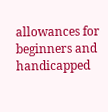allowances for beginners and handicapped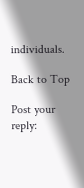individuals.

Back to Top

Post your reply: